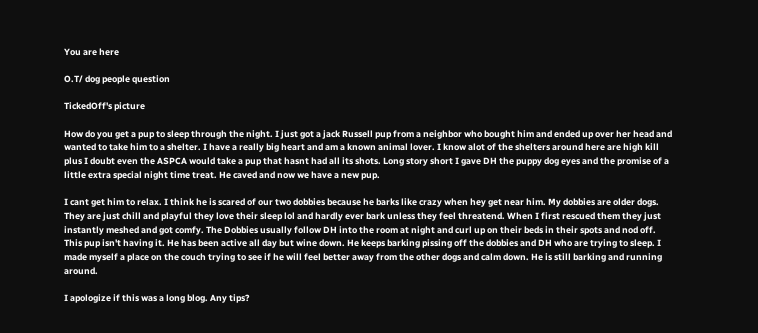You are here

O.T/ dog people question

TickedOff's picture

How do you get a pup to sleep through the night. I just got a jack Russell pup from a neighbor who bought him and ended up over her head and wanted to take him to a shelter. I have a really big heart and am a known animal lover. I know alot of the shelters around here are high kill plus I doubt even the ASPCA would take a pup that hasnt had all its shots. Long story short I gave DH the puppy dog eyes and the promise of a little extra special night time treat. He caved and now we have a new pup.

I cant get him to relax. I think he is scared of our two dobbies because he barks like crazy when hey get near him. My dobbies are older dogs. They are just chill and playful they love their sleep lol and hardly ever bark unless they feel threatend. When I first rescued them they just instantly meshed and got comfy. The Dobbies usually follow DH into the room at night and curl up on their beds in their spots and nod off. This pup isn't having it. He has been active all day but wine down. He keeps barking pissing off the dobbies and DH who are trying to sleep. I made myself a place on the couch trying to see if he will feel better away from the other dogs and calm down. He is still barking and running around.

I apologize if this was a long blog. Any tips?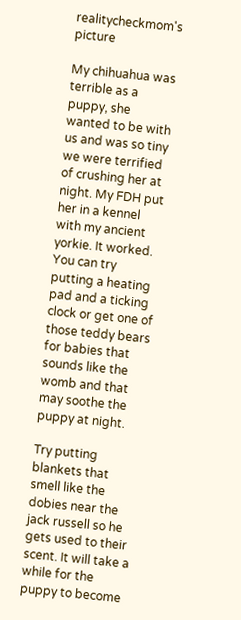realitycheckmom's picture

My chihuahua was terrible as a puppy, she wanted to be with us and was so tiny we were terrified of crushing her at night. My FDH put her in a kennel with my ancient yorkie. It worked. You can try putting a heating pad and a ticking clock or get one of those teddy bears for babies that sounds like the womb and that may soothe the puppy at night.

Try putting blankets that smell like the dobies near the jack russell so he gets used to their scent. It will take a while for the puppy to become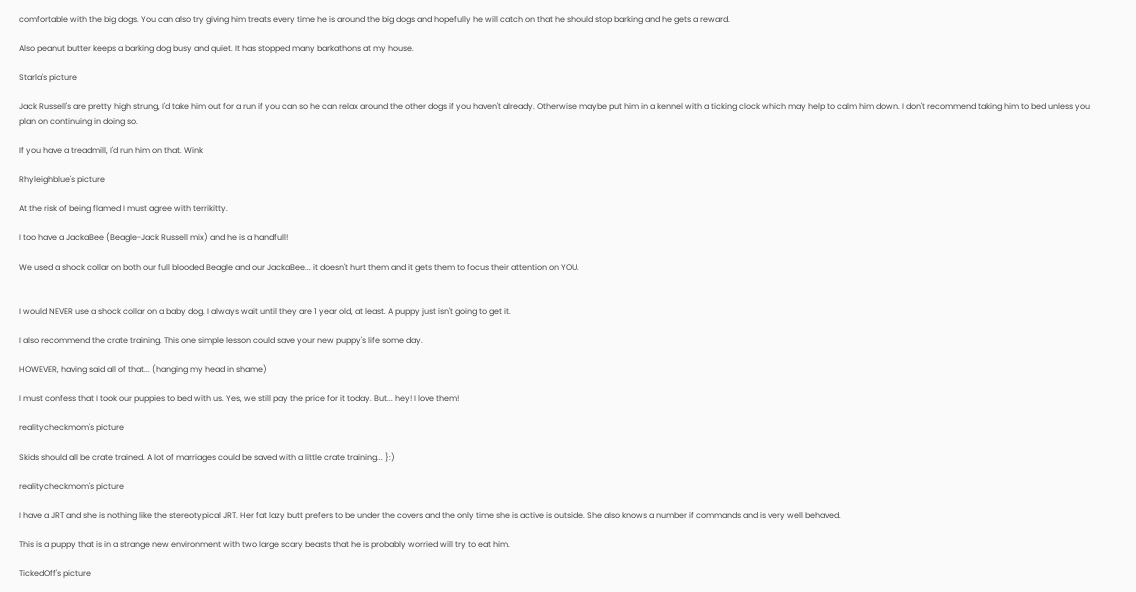comfortable with the big dogs. You can also try giving him treats every time he is around the big dogs and hopefully he will catch on that he should stop barking and he gets a reward.

Also peanut butter keeps a barking dog busy and quiet. It has stopped many barkathons at my house.

Starla's picture

Jack Russell's are pretty high strung, I'd take him out for a run if you can so he can relax around the other dogs if you haven't already. Otherwise maybe put him in a kennel with a ticking clock which may help to calm him down. I don't recommend taking him to bed unless you plan on continuing in doing so.

If you have a treadmill, I'd run him on that. Wink

Rhyleighblue's picture

At the risk of being flamed I must agree with terrikitty.

I too have a JackaBee (Beagle-Jack Russell mix) and he is a handfull!

We used a shock collar on both our full blooded Beagle and our JackaBee... it doesn't hurt them and it gets them to focus their attention on YOU.


I would NEVER use a shock collar on a baby dog. I always wait until they are 1 year old, at least. A puppy just isn't going to get it.

I also recommend the crate training. This one simple lesson could save your new puppy's life some day.

HOWEVER, having said all of that... (hanging my head in shame)

I must confess that I took our puppies to bed with us. Yes, we still pay the price for it today. But... hey! I love them!

realitycheckmom's picture

Skids should all be crate trained. A lot of marriages could be saved with a little crate training... }:)

realitycheckmom's picture

I have a JRT and she is nothing like the stereotypical JRT. Her fat lazy butt prefers to be under the covers and the only time she is active is outside. She also knows a number if commands and is very well behaved.

This is a puppy that is in a strange new environment with two large scary beasts that he is probably worried will try to eat him.

TickedOff's picture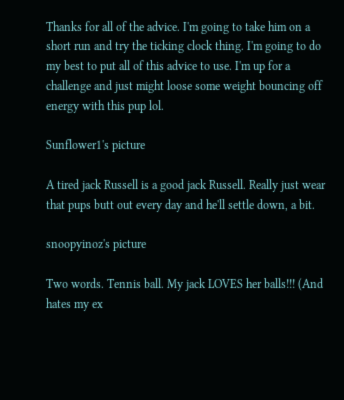Thanks for all of the advice. I'm going to take him on a short run and try the ticking clock thing. I'm going to do my best to put all of this advice to use. I'm up for a challenge and just might loose some weight bouncing off energy with this pup lol.

Sunflower1's picture

A tired jack Russell is a good jack Russell. Really just wear that pups butt out every day and he'll settle down, a bit.

snoopyinoz's picture

Two words. Tennis ball. My jack LOVES her balls!!! (And hates my ex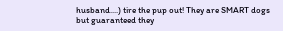husband....) tire the pup out! They are SMART dogs but guaranteed they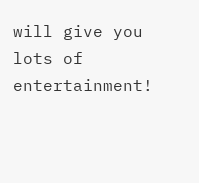will give you lots of entertainment!